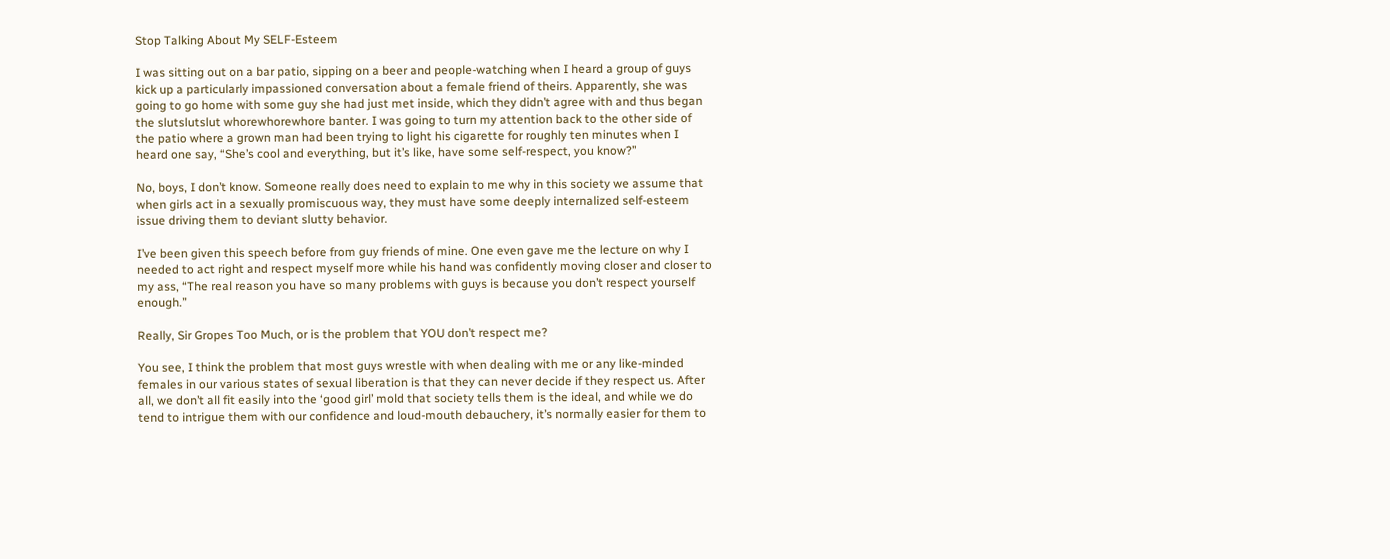Stop Talking About My SELF-Esteem

I was sitting out on a bar patio, sipping on a beer and people-watching when I heard a group of guys kick up a particularly impassioned conversation about a female friend of theirs. Apparently, she was going to go home with some guy she had just met inside, which they didn’t agree with and thus began the slutslutslut whorewhorewhore banter. I was going to turn my attention back to the other side of the patio where a grown man had been trying to light his cigarette for roughly ten minutes when I heard one say, “She’s cool and everything, but it’s like, have some self-respect, you know?”

No, boys, I don’t know. Someone really does need to explain to me why in this society we assume that when girls act in a sexually promiscuous way, they must have some deeply internalized self-esteem issue driving them to deviant slutty behavior.

I’ve been given this speech before from guy friends of mine. One even gave me the lecture on why I needed to act right and respect myself more while his hand was confidently moving closer and closer to my ass, “The real reason you have so many problems with guys is because you don’t respect yourself enough.”

Really, Sir Gropes Too Much, or is the problem that YOU don’t respect me?

You see, I think the problem that most guys wrestle with when dealing with me or any like-minded females in our various states of sexual liberation is that they can never decide if they respect us. After all, we don’t all fit easily into the ‘good girl’ mold that society tells them is the ideal, and while we do tend to intrigue them with our confidence and loud-mouth debauchery, it’s normally easier for them to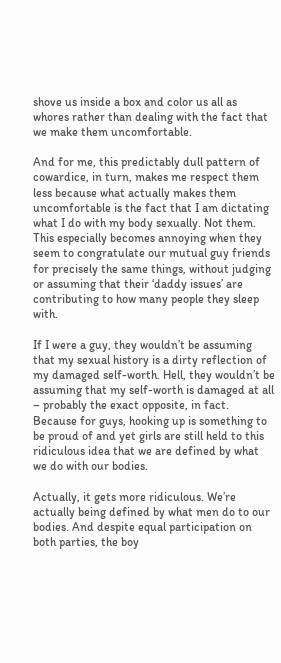shove us inside a box and color us all as whores rather than dealing with the fact that we make them uncomfortable.

And for me, this predictably dull pattern of cowardice, in turn, makes me respect them less because what actually makes them uncomfortable is the fact that I am dictating what I do with my body sexually. Not them. This especially becomes annoying when they seem to congratulate our mutual guy friends for precisely the same things, without judging or assuming that their ‘daddy issues’ are contributing to how many people they sleep with.

If I were a guy, they wouldn’t be assuming that my sexual history is a dirty reflection of my damaged self-worth. Hell, they wouldn’t be assuming that my self-worth is damaged at all – probably the exact opposite, in fact. Because for guys, hooking up is something to be proud of and yet girls are still held to this ridiculous idea that we are defined by what we do with our bodies.

Actually, it gets more ridiculous. We’re actually being defined by what men do to our bodies. And despite equal participation on both parties, the boy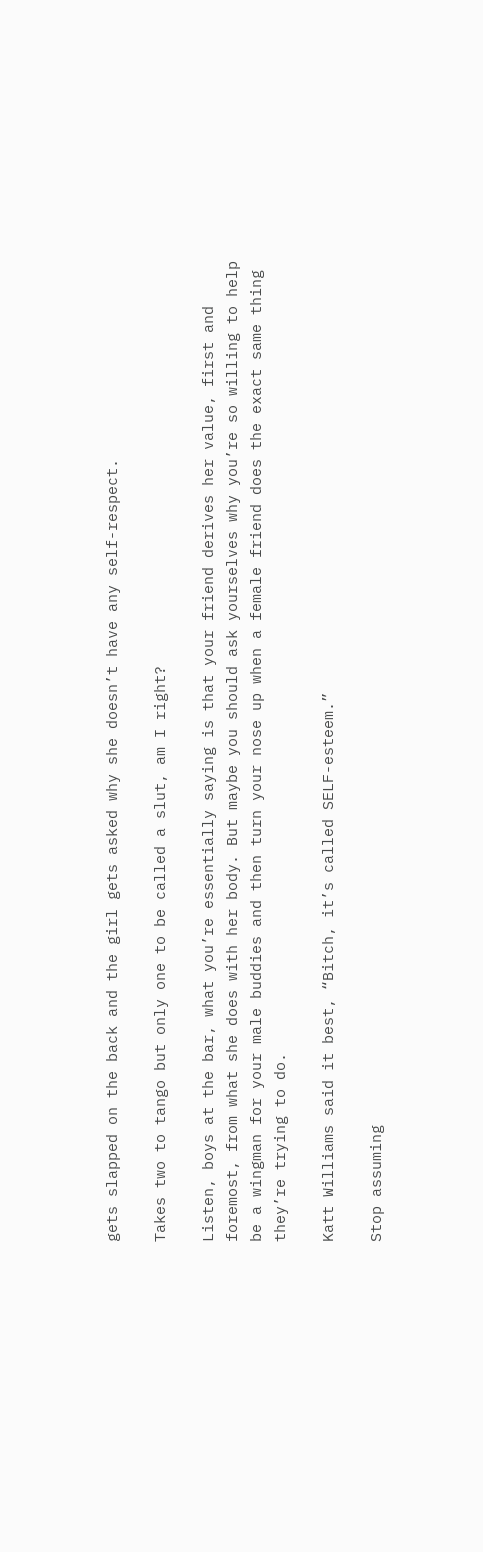gets slapped on the back and the girl gets asked why she doesn’t have any self-respect.

Takes two to tango but only one to be called a slut, am I right?

Listen, boys at the bar, what you’re essentially saying is that your friend derives her value, first and foremost, from what she does with her body. But maybe you should ask yourselves why you’re so willing to help be a wingman for your male buddies and then turn your nose up when a female friend does the exact same thing they’re trying to do.

Katt Williams said it best, “Bitch, it’s called SELF-esteem.”

Stop assuming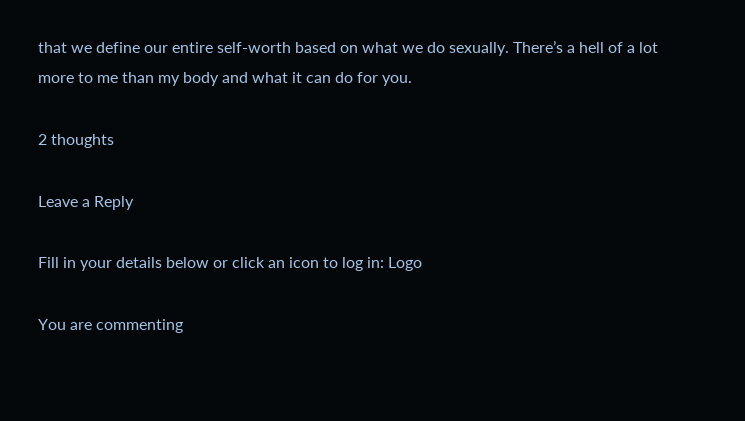that we define our entire self-worth based on what we do sexually. There’s a hell of a lot more to me than my body and what it can do for you.

2 thoughts

Leave a Reply

Fill in your details below or click an icon to log in: Logo

You are commenting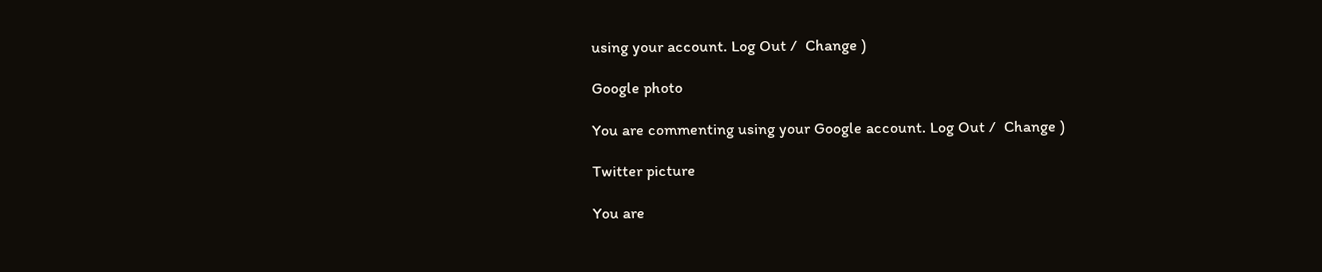using your account. Log Out /  Change )

Google photo

You are commenting using your Google account. Log Out /  Change )

Twitter picture

You are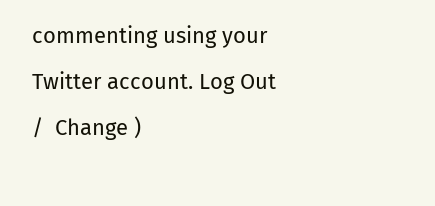commenting using your Twitter account. Log Out /  Change )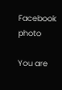Facebook photo

You are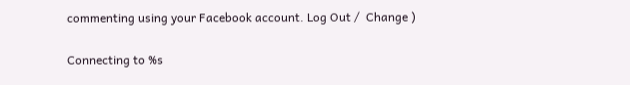commenting using your Facebook account. Log Out /  Change )

Connecting to %s